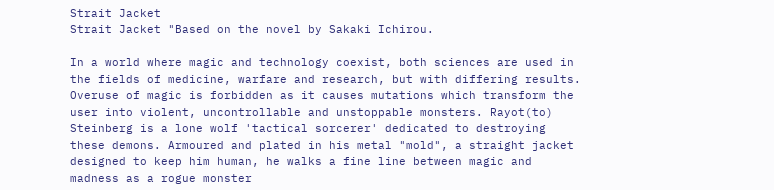Strait Jacket
Strait Jacket "Based on the novel by Sakaki Ichirou.

In a world where magic and technology coexist, both sciences are used in the fields of medicine, warfare and research, but with differing results. Overuse of magic is forbidden as it causes mutations which transform the user into violent, uncontrollable and unstoppable monsters. Rayot(to) Steinberg is a lone wolf 'tactical sorcerer' dedicated to destroying these demons. Armoured and plated in his metal "mold", a straight jacket designed to keep him human, he walks a fine line between magic and madness as a rogue monster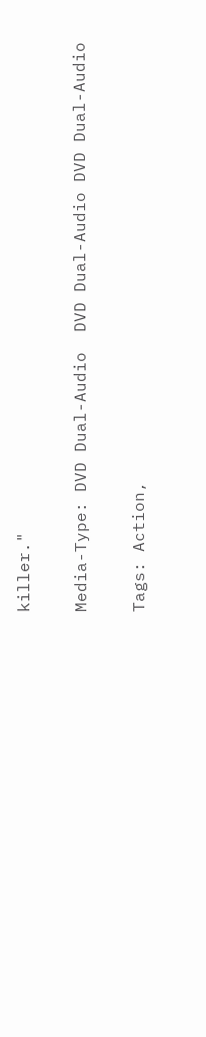killer."

Media-Type: DVD Dual-Audio  DVD Dual-Audio DVD Dual-Audio

Tags: Action,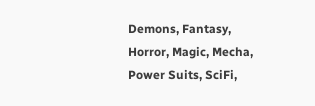Demons, Fantasy, Horror, Magic, Mecha, Power Suits, SciFi,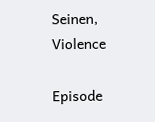Seinen, Violence

Episode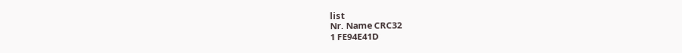list
Nr. Name CRC32
1 FE94E41D